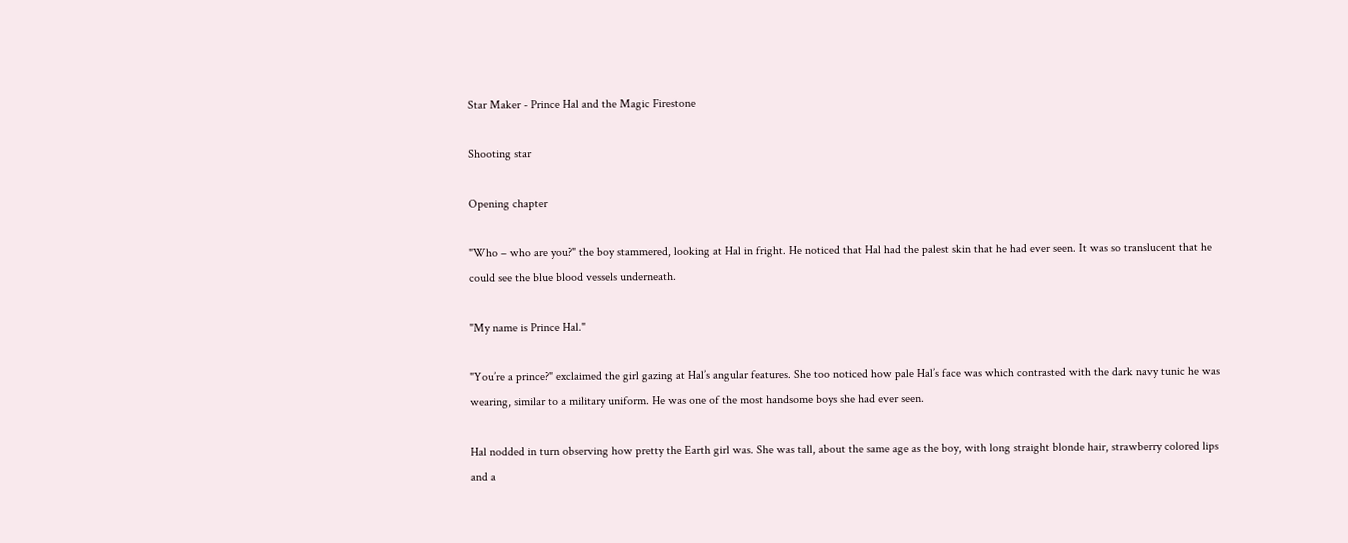Star Maker - Prince Hal and the Magic Firestone

Shooting star

Opening chapter

"Who – who are you?" the boy stammered, looking at Hal in fright. He noticed that Hal had the palest skin that he had ever seen. It was so translucent that he could see the blue blood vessels underneath.

"My name is Prince Hal."

"You’re a prince?" exclaimed the girl gazing at Hal’s angular features. She too noticed how pale Hal’s face was which contrasted with the dark navy tunic he was wearing, similar to a military uniform. He was one of the most handsome boys she had ever seen.

Hal nodded in turn observing how pretty the Earth girl was. She was tall, about the same age as the boy, with long straight blonde hair, strawberry colored lips and a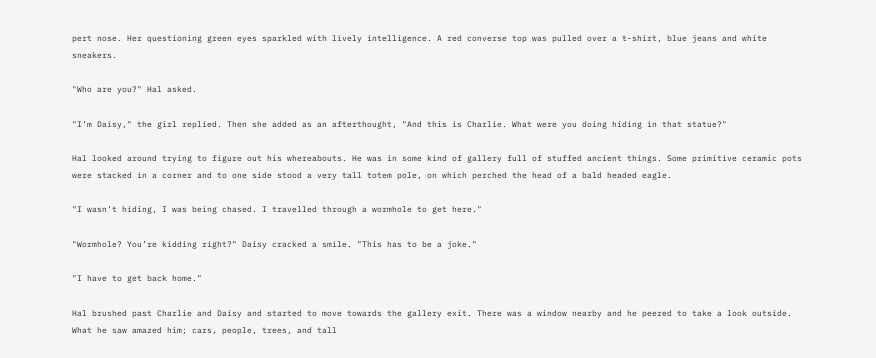pert nose. Her questioning green eyes sparkled with lively intelligence. A red converse top was pulled over a t-shirt, blue jeans and white sneakers.

"Who are you?" Hal asked.

"I’m Daisy," the girl replied. Then she added as an afterthought, "And this is Charlie. What were you doing hiding in that statue?"

Hal looked around trying to figure out his whereabouts. He was in some kind of gallery full of stuffed ancient things. Some primitive ceramic pots were stacked in a corner and to one side stood a very tall totem pole, on which perched the head of a bald headed eagle.

"I wasn’t hiding, I was being chased. I travelled through a wormhole to get here."

"Wormhole? You’re kidding right?" Daisy cracked a smile. "This has to be a joke."

"I have to get back home."

Hal brushed past Charlie and Daisy and started to move towards the gallery exit. There was a window nearby and he peered to take a look outside. What he saw amazed him; cars, people, trees, and tall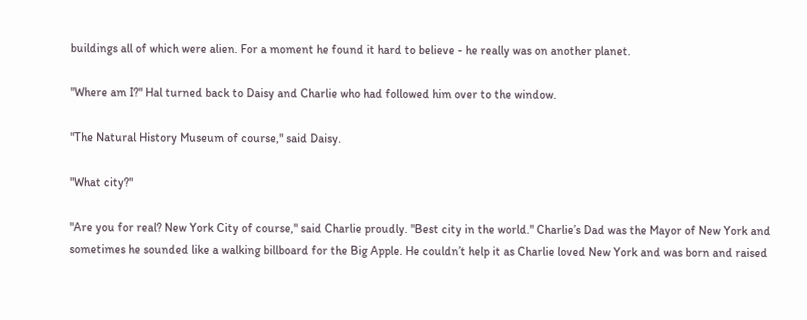buildings all of which were alien. For a moment he found it hard to believe - he really was on another planet.

"Where am I?" Hal turned back to Daisy and Charlie who had followed him over to the window.

"The Natural History Museum of course," said Daisy.

"What city?"

"Are you for real? New York City of course," said Charlie proudly. "Best city in the world." Charlie’s Dad was the Mayor of New York and sometimes he sounded like a walking billboard for the Big Apple. He couldn’t help it as Charlie loved New York and was born and raised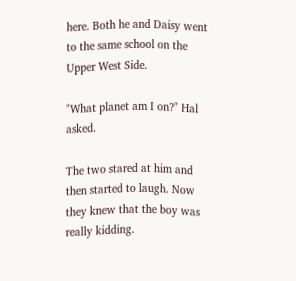here. Both he and Daisy went to the same school on the Upper West Side.

"What planet am I on?" Hal asked.

The two stared at him and then started to laugh. Now they knew that the boy was really kidding.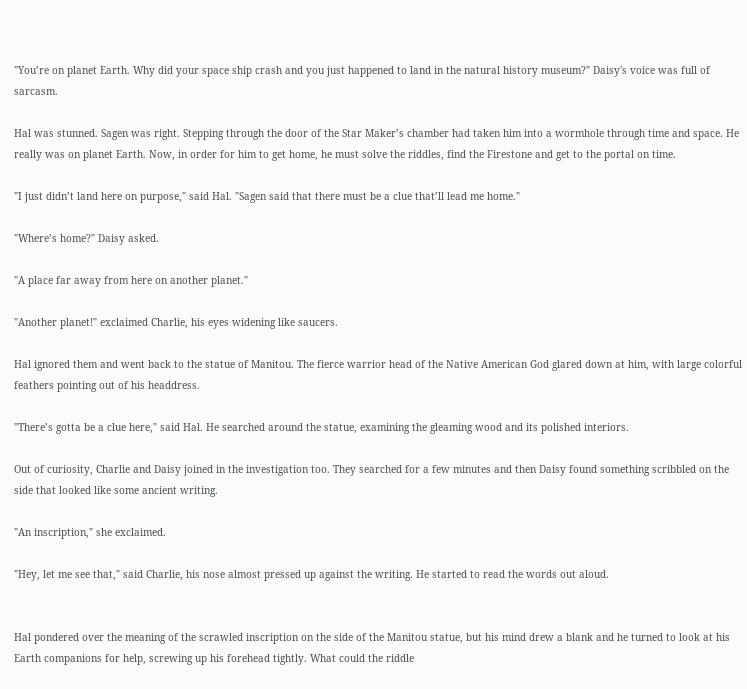"You’re on planet Earth. Why did your space ship crash and you just happened to land in the natural history museum?" Daisy's voice was full of sarcasm.

Hal was stunned. Sagen was right. Stepping through the door of the Star Maker’s chamber had taken him into a wormhole through time and space. He really was on planet Earth. Now, in order for him to get home, he must solve the riddles, find the Firestone and get to the portal on time.

"I just didn’t land here on purpose," said Hal. "Sagen said that there must be a clue that’ll lead me home."

"Where’s home?" Daisy asked.

"A place far away from here on another planet."

"Another planet!" exclaimed Charlie, his eyes widening like saucers.

Hal ignored them and went back to the statue of Manitou. The fierce warrior head of the Native American God glared down at him, with large colorful feathers pointing out of his headdress.

"There’s gotta be a clue here," said Hal. He searched around the statue, examining the gleaming wood and its polished interiors.

Out of curiosity, Charlie and Daisy joined in the investigation too. They searched for a few minutes and then Daisy found something scribbled on the side that looked like some ancient writing.

"An inscription," she exclaimed.

"Hey, let me see that," said Charlie, his nose almost pressed up against the writing. He started to read the words out aloud.


Hal pondered over the meaning of the scrawled inscription on the side of the Manitou statue, but his mind drew a blank and he turned to look at his Earth companions for help, screwing up his forehead tightly. What could the riddle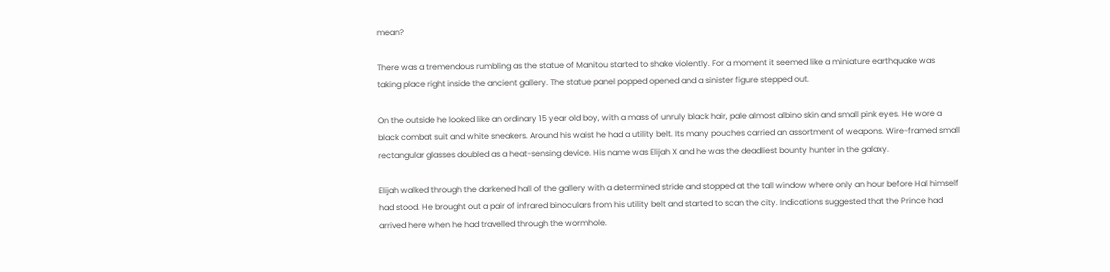mean?

There was a tremendous rumbling as the statue of Manitou started to shake violently. For a moment it seemed like a miniature earthquake was taking place right inside the ancient gallery. The statue panel popped opened and a sinister figure stepped out.

On the outside he looked like an ordinary 15 year old boy, with a mass of unruly black hair, pale almost albino skin and small pink eyes. He wore a black combat suit and white sneakers. Around his waist he had a utility belt. Its many pouches carried an assortment of weapons. Wire-framed small rectangular glasses doubled as a heat-sensing device. His name was Elijah X and he was the deadliest bounty hunter in the galaxy.

Elijah walked through the darkened hall of the gallery with a determined stride and stopped at the tall window where only an hour before Hal himself had stood. He brought out a pair of infrared binoculars from his utility belt and started to scan the city. Indications suggested that the Prince had arrived here when he had travelled through the wormhole.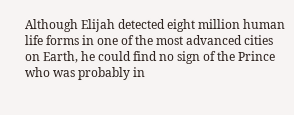Although Elijah detected eight million human life forms in one of the most advanced cities on Earth, he could find no sign of the Prince who was probably in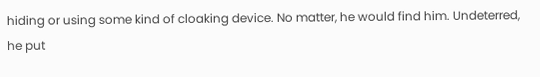hiding or using some kind of cloaking device. No matter, he would find him. Undeterred, he put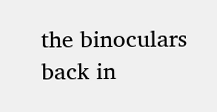the binoculars back in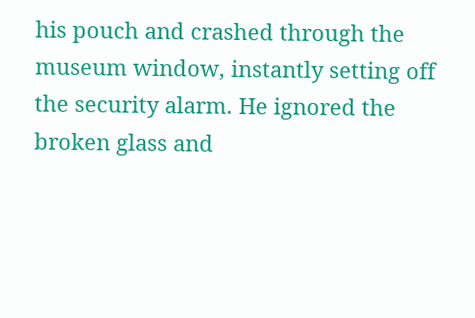his pouch and crashed through the museum window, instantly setting off the security alarm. He ignored the broken glass and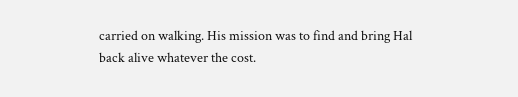carried on walking. His mission was to find and bring Hal back alive whatever the cost.